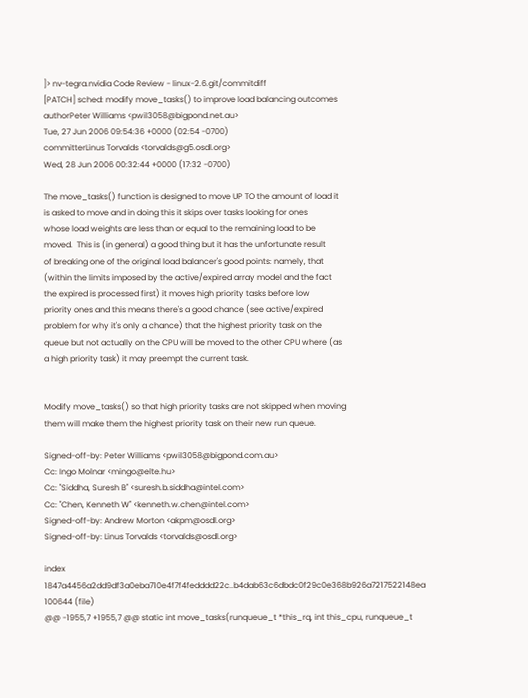]> nv-tegra.nvidia Code Review - linux-2.6.git/commitdiff
[PATCH] sched: modify move_tasks() to improve load balancing outcomes
authorPeter Williams <pwil3058@bigpond.net.au>
Tue, 27 Jun 2006 09:54:36 +0000 (02:54 -0700)
committerLinus Torvalds <torvalds@g5.osdl.org>
Wed, 28 Jun 2006 00:32:44 +0000 (17:32 -0700)

The move_tasks() function is designed to move UP TO the amount of load it
is asked to move and in doing this it skips over tasks looking for ones
whose load weights are less than or equal to the remaining load to be
moved.  This is (in general) a good thing but it has the unfortunate result
of breaking one of the original load balancer's good points: namely, that
(within the limits imposed by the active/expired array model and the fact
the expired is processed first) it moves high priority tasks before low
priority ones and this means there's a good chance (see active/expired
problem for why it's only a chance) that the highest priority task on the
queue but not actually on the CPU will be moved to the other CPU where (as
a high priority task) it may preempt the current task.


Modify move_tasks() so that high priority tasks are not skipped when moving
them will make them the highest priority task on their new run queue.

Signed-off-by: Peter Williams <pwil3058@bigpond.com.au>
Cc: Ingo Molnar <mingo@elte.hu>
Cc: "Siddha, Suresh B" <suresh.b.siddha@intel.com>
Cc: "Chen, Kenneth W" <kenneth.w.chen@intel.com>
Signed-off-by: Andrew Morton <akpm@osdl.org>
Signed-off-by: Linus Torvalds <torvalds@osdl.org>

index 1847a4456a2dd9df3a0eba710e4f7f4fedddd22c..b4dab63c6dbdc0f29c0e368b926a7217522148ea 100644 (file)
@@ -1955,7 +1955,7 @@ static int move_tasks(runqueue_t *this_rq, int this_cpu, runqueue_t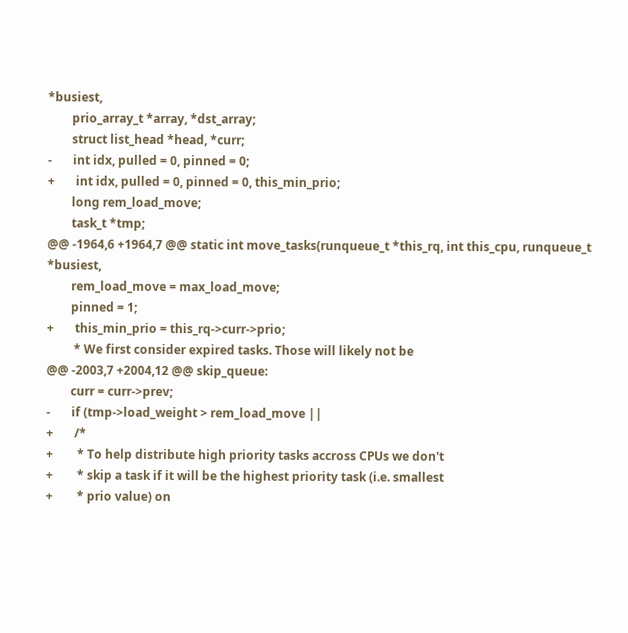*busiest,
        prio_array_t *array, *dst_array;
        struct list_head *head, *curr;
-       int idx, pulled = 0, pinned = 0;
+       int idx, pulled = 0, pinned = 0, this_min_prio;
        long rem_load_move;
        task_t *tmp;
@@ -1964,6 +1964,7 @@ static int move_tasks(runqueue_t *this_rq, int this_cpu, runqueue_t *busiest,
        rem_load_move = max_load_move;
        pinned = 1;
+       this_min_prio = this_rq->curr->prio;
         * We first consider expired tasks. Those will likely not be
@@ -2003,7 +2004,12 @@ skip_queue:
        curr = curr->prev;
-       if (tmp->load_weight > rem_load_move ||
+       /*
+        * To help distribute high priority tasks accross CPUs we don't
+        * skip a task if it will be the highest priority task (i.e. smallest
+        * prio value) on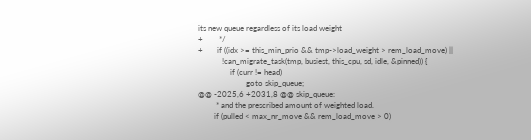its new queue regardless of its load weight
+        */
+       if ((idx >= this_min_prio && tmp->load_weight > rem_load_move) ||
            !can_migrate_task(tmp, busiest, this_cpu, sd, idle, &pinned)) {
                if (curr != head)
                        goto skip_queue;
@@ -2025,6 +2031,8 @@ skip_queue:
         * and the prescribed amount of weighted load.
        if (pulled < max_nr_move && rem_load_move > 0)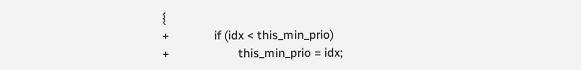{
+               if (idx < this_min_prio)
+                       this_min_prio = idx;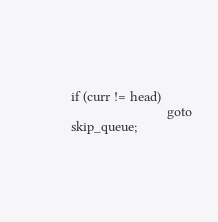if (curr != head)
                        goto skip_queue;